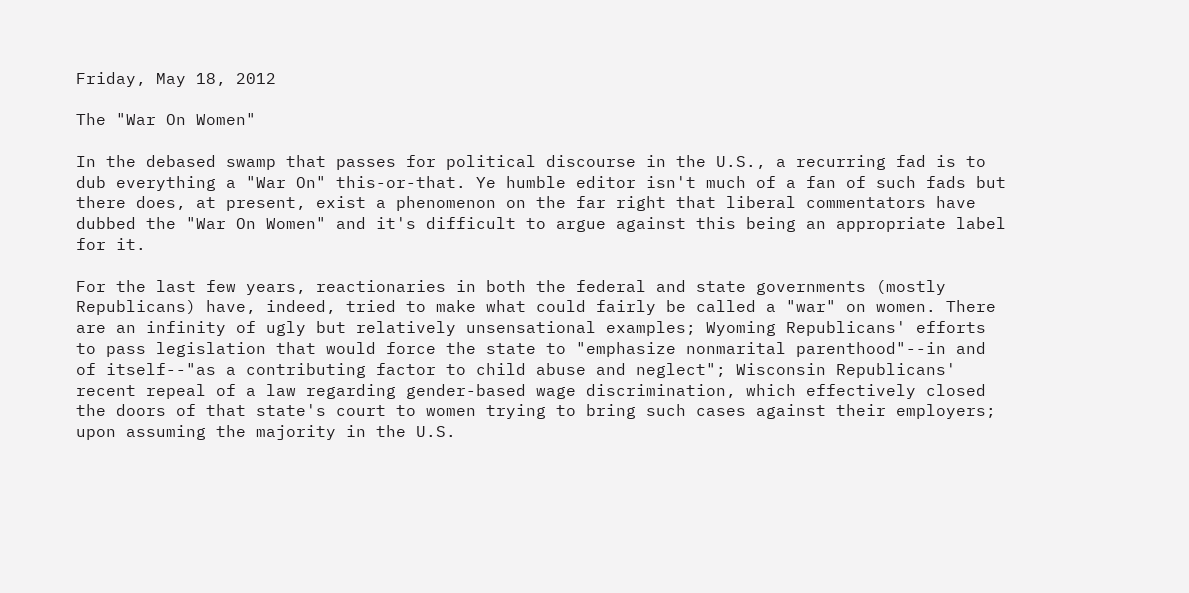Friday, May 18, 2012

The "War On Women"

In the debased swamp that passes for political discourse in the U.S., a recurring fad is to dub everything a "War On" this-or-that. Ye humble editor isn't much of a fan of such fads but there does, at present, exist a phenomenon on the far right that liberal commentators have dubbed the "War On Women" and it's difficult to argue against this being an appropriate label for it.

For the last few years, reactionaries in both the federal and state governments (mostly Republicans) have, indeed, tried to make what could fairly be called a "war" on women. There are an infinity of ugly but relatively unsensational examples; Wyoming Republicans' efforts to pass legislation that would force the state to "emphasize nonmarital parenthood"--in and of itself--"as a contributing factor to child abuse and neglect"; Wisconsin Republicans' recent repeal of a law regarding gender-based wage discrimination, which effectively closed the doors of that state's court to women trying to bring such cases against their employers; upon assuming the majority in the U.S.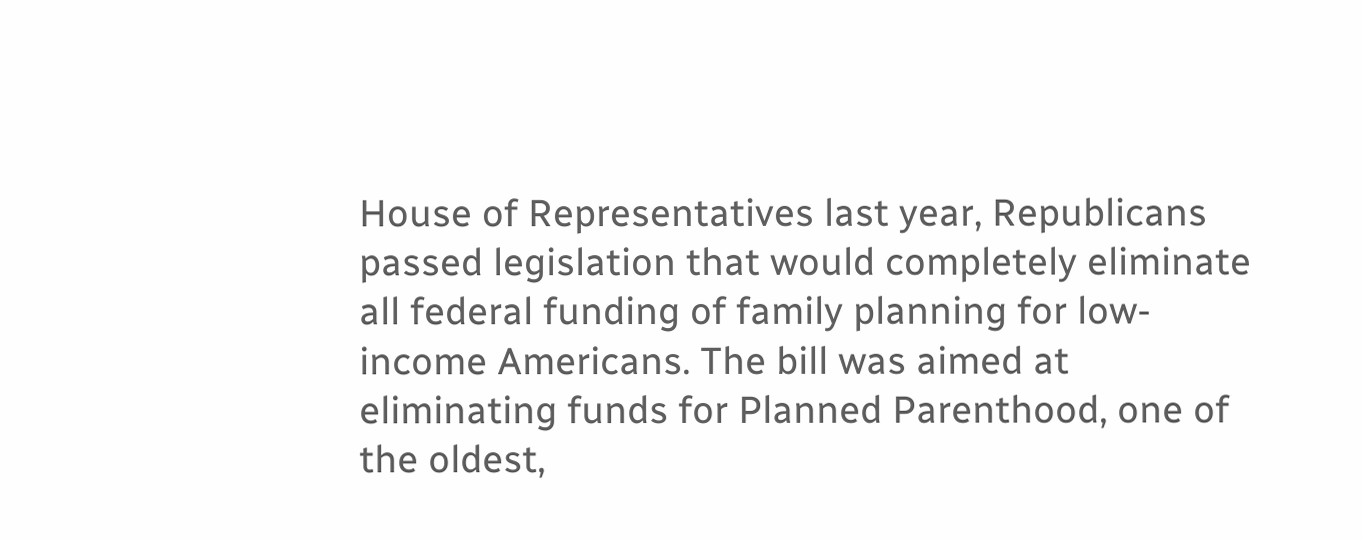House of Representatives last year, Republicans passed legislation that would completely eliminate all federal funding of family planning for low-income Americans. The bill was aimed at eliminating funds for Planned Parenthood, one of the oldest,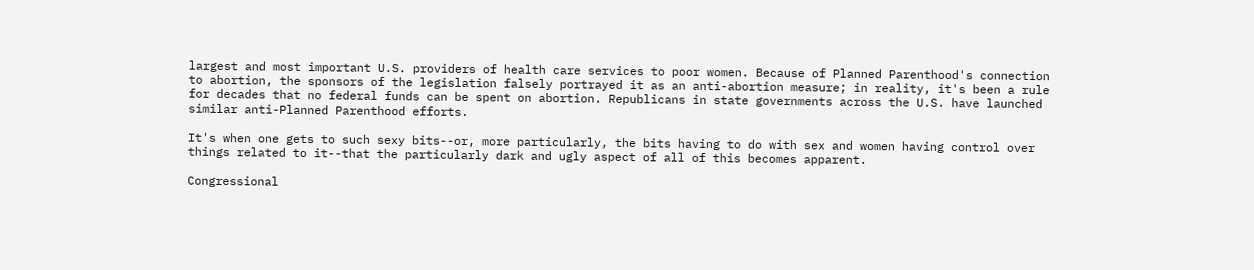largest and most important U.S. providers of health care services to poor women. Because of Planned Parenthood's connection to abortion, the sponsors of the legislation falsely portrayed it as an anti-abortion measure; in reality, it's been a rule for decades that no federal funds can be spent on abortion. Republicans in state governments across the U.S. have launched similar anti-Planned Parenthood efforts.

It's when one gets to such sexy bits--or, more particularly, the bits having to do with sex and women having control over things related to it--that the particularly dark and ugly aspect of all of this becomes apparent.

Congressional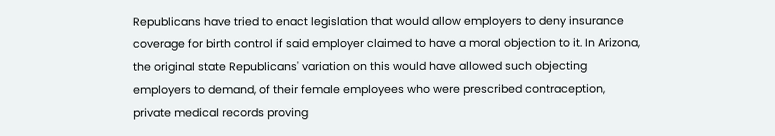Republicans have tried to enact legislation that would allow employers to deny insurance coverage for birth control if said employer claimed to have a moral objection to it. In Arizona, the original state Republicans' variation on this would have allowed such objecting employers to demand, of their female employees who were prescribed contraception, private medical records proving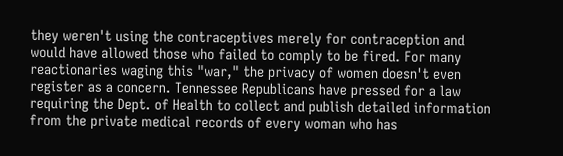they weren't using the contraceptives merely for contraception and would have allowed those who failed to comply to be fired. For many reactionaries waging this "war," the privacy of women doesn't even register as a concern. Tennessee Republicans have pressed for a law requiring the Dept. of Health to collect and publish detailed information from the private medical records of every woman who has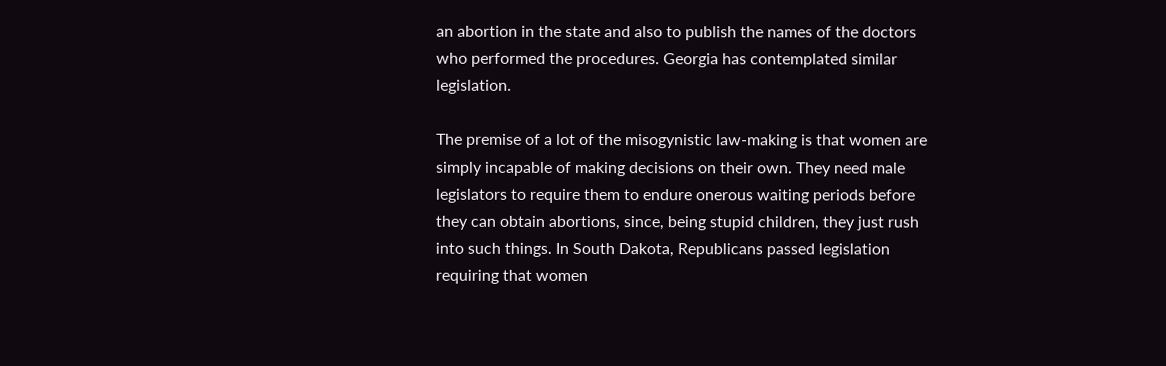an abortion in the state and also to publish the names of the doctors who performed the procedures. Georgia has contemplated similar legislation.

The premise of a lot of the misogynistic law-making is that women are simply incapable of making decisions on their own. They need male legislators to require them to endure onerous waiting periods before they can obtain abortions, since, being stupid children, they just rush into such things. In South Dakota, Republicans passed legislation requiring that women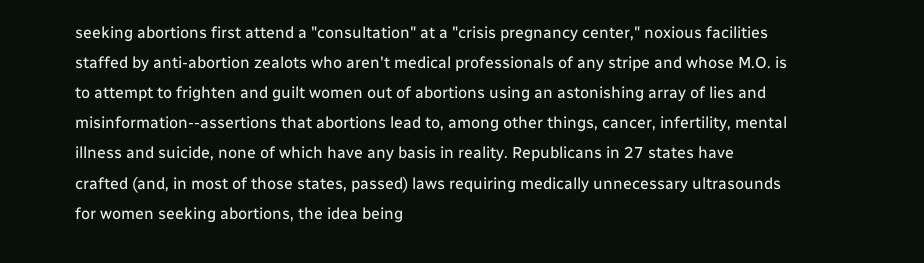seeking abortions first attend a "consultation" at a "crisis pregnancy center," noxious facilities staffed by anti-abortion zealots who aren't medical professionals of any stripe and whose M.O. is to attempt to frighten and guilt women out of abortions using an astonishing array of lies and misinformation--assertions that abortions lead to, among other things, cancer, infertility, mental illness and suicide, none of which have any basis in reality. Republicans in 27 states have crafted (and, in most of those states, passed) laws requiring medically unnecessary ultrasounds for women seeking abortions, the idea being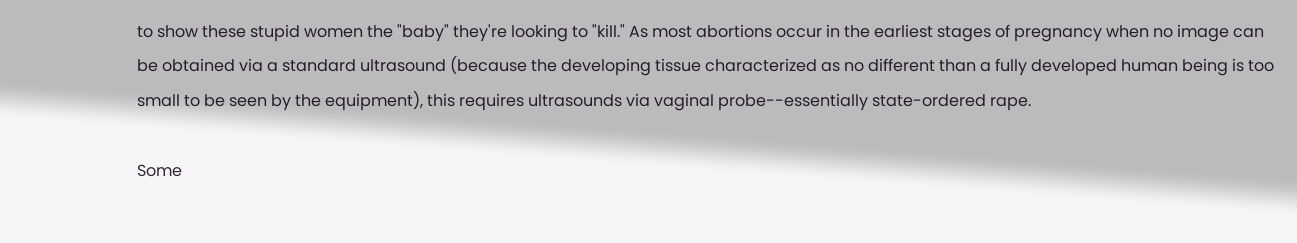to show these stupid women the "baby" they're looking to "kill." As most abortions occur in the earliest stages of pregnancy when no image can be obtained via a standard ultrasound (because the developing tissue characterized as no different than a fully developed human being is too small to be seen by the equipment), this requires ultrasounds via vaginal probe--essentially state-ordered rape.

Some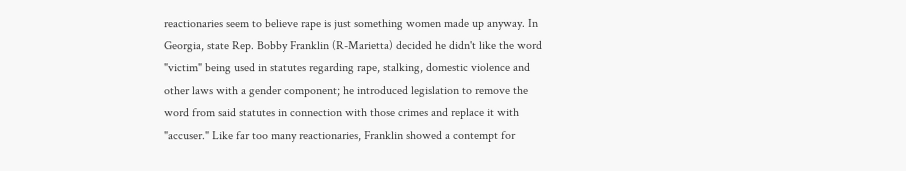reactionaries seem to believe rape is just something women made up anyway. In Georgia, state Rep. Bobby Franklin (R-Marietta) decided he didn't like the word "victim" being used in statutes regarding rape, stalking, domestic violence and other laws with a gender component; he introduced legislation to remove the word from said statutes in connection with those crimes and replace it with "accuser." Like far too many reactionaries, Franklin showed a contempt for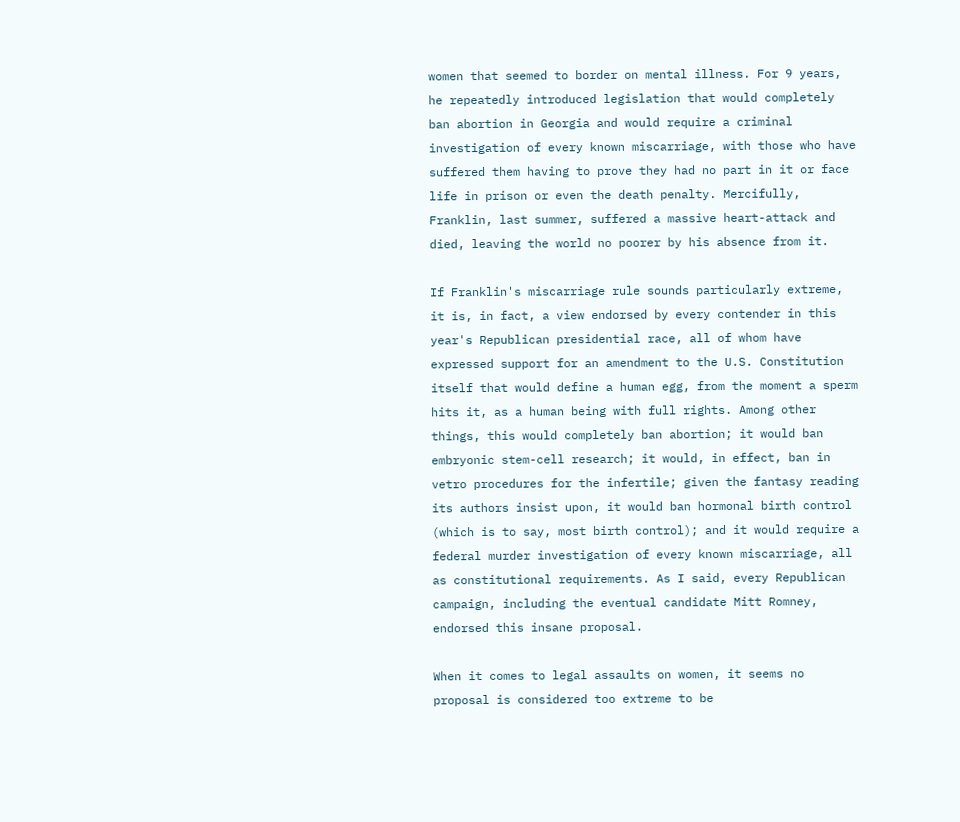women that seemed to border on mental illness. For 9 years, he repeatedly introduced legislation that would completely ban abortion in Georgia and would require a criminal investigation of every known miscarriage, with those who have suffered them having to prove they had no part in it or face life in prison or even the death penalty. Mercifully, Franklin, last summer, suffered a massive heart-attack and died, leaving the world no poorer by his absence from it.

If Franklin's miscarriage rule sounds particularly extreme, it is, in fact, a view endorsed by every contender in this year's Republican presidential race, all of whom have expressed support for an amendment to the U.S. Constitution itself that would define a human egg, from the moment a sperm hits it, as a human being with full rights. Among other things, this would completely ban abortion; it would ban embryonic stem-cell research; it would, in effect, ban in vetro procedures for the infertile; given the fantasy reading its authors insist upon, it would ban hormonal birth control (which is to say, most birth control); and it would require a federal murder investigation of every known miscarriage, all as constitutional requirements. As I said, every Republican campaign, including the eventual candidate Mitt Romney, endorsed this insane proposal.

When it comes to legal assaults on women, it seems no proposal is considered too extreme to be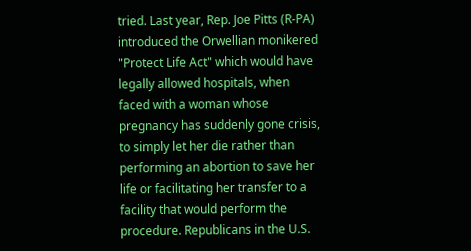tried. Last year, Rep. Joe Pitts (R-PA) introduced the Orwellian monikered "Protect Life Act" which would have legally allowed hospitals, when faced with a woman whose pregnancy has suddenly gone crisis, to simply let her die rather than performing an abortion to save her life or facilitating her transfer to a facility that would perform the procedure. Republicans in the U.S.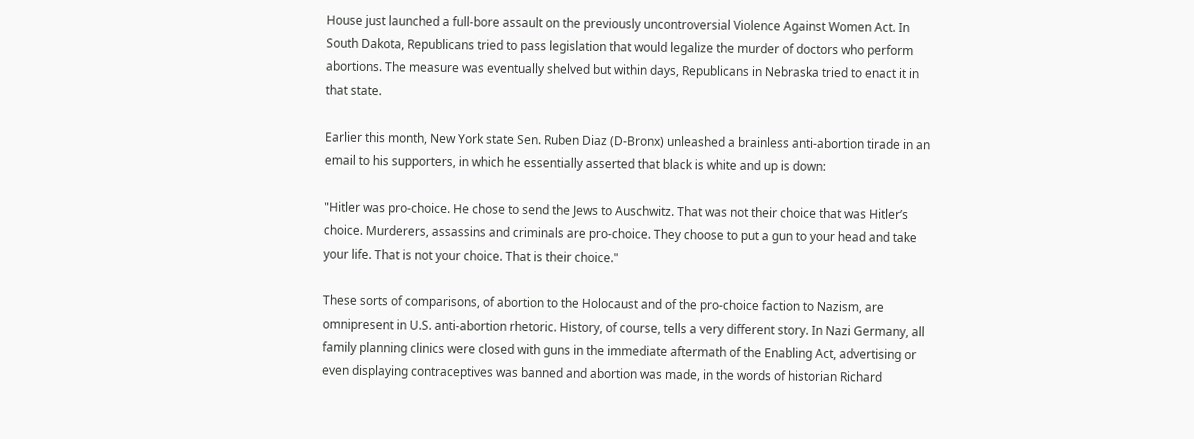House just launched a full-bore assault on the previously uncontroversial Violence Against Women Act. In South Dakota, Republicans tried to pass legislation that would legalize the murder of doctors who perform abortions. The measure was eventually shelved but within days, Republicans in Nebraska tried to enact it in that state.

Earlier this month, New York state Sen. Ruben Diaz (D-Bronx) unleashed a brainless anti-abortion tirade in an email to his supporters, in which he essentially asserted that black is white and up is down:

"Hitler was pro-choice. He chose to send the Jews to Auschwitz. That was not their choice that was Hitler’s choice. Murderers, assassins and criminals are pro-choice. They choose to put a gun to your head and take your life. That is not your choice. That is their choice."

These sorts of comparisons, of abortion to the Holocaust and of the pro-choice faction to Nazism, are omnipresent in U.S. anti-abortion rhetoric. History, of course, tells a very different story. In Nazi Germany, all family planning clinics were closed with guns in the immediate aftermath of the Enabling Act, advertising or even displaying contraceptives was banned and abortion was made, in the words of historian Richard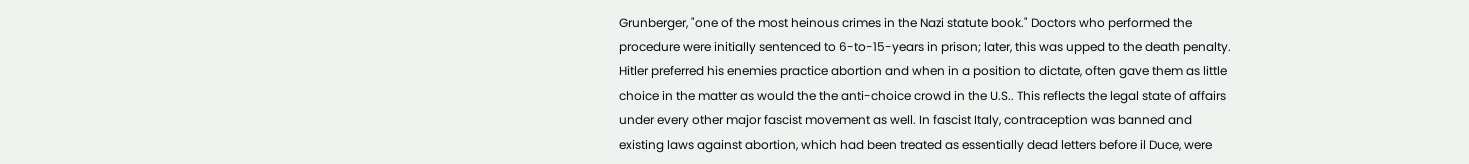Grunberger, "one of the most heinous crimes in the Nazi statute book." Doctors who performed the procedure were initially sentenced to 6-to-15-years in prison; later, this was upped to the death penalty. Hitler preferred his enemies practice abortion and when in a position to dictate, often gave them as little choice in the matter as would the the anti-choice crowd in the U.S.. This reflects the legal state of affairs under every other major fascist movement as well. In fascist Italy, contraception was banned and existing laws against abortion, which had been treated as essentially dead letters before il Duce, were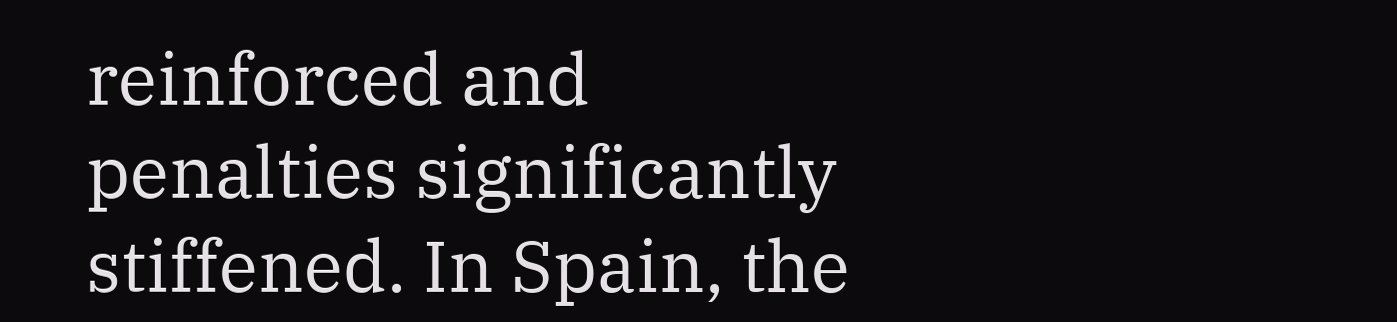reinforced and penalties significantly stiffened. In Spain, the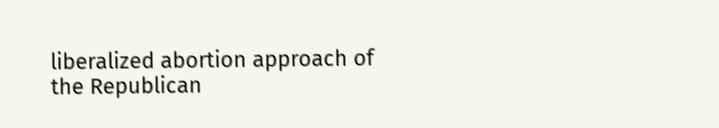liberalized abortion approach of the Republican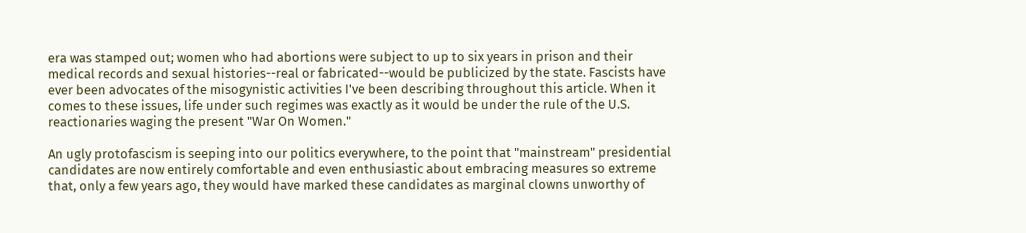era was stamped out; women who had abortions were subject to up to six years in prison and their medical records and sexual histories--real or fabricated--would be publicized by the state. Fascists have ever been advocates of the misogynistic activities I've been describing throughout this article. When it comes to these issues, life under such regimes was exactly as it would be under the rule of the U.S. reactionaries waging the present "War On Women."

An ugly protofascism is seeping into our politics everywhere, to the point that "mainstream" presidential candidates are now entirely comfortable and even enthusiastic about embracing measures so extreme that, only a few years ago, they would have marked these candidates as marginal clowns unworthy of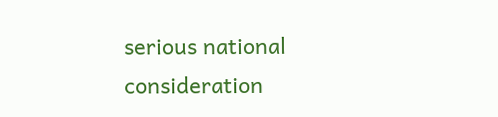serious national consideration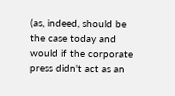(as, indeed, should be the case today and would if the corporate press didn't act as an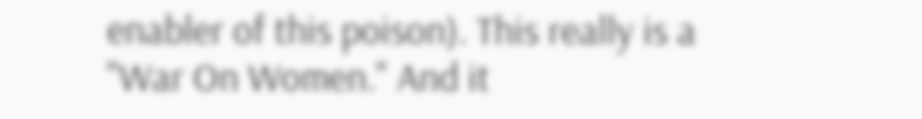enabler of this poison). This really is a "War On Women." And it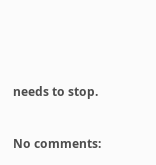needs to stop.


No comments: